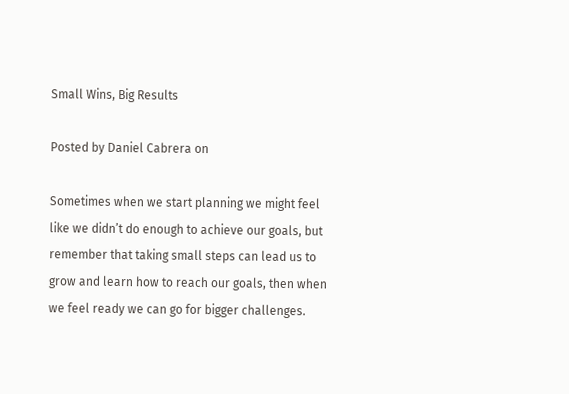Small Wins, Big Results

Posted by Daniel Cabrera on

Sometimes when we start planning we might feel like we didn’t do enough to achieve our goals, but remember that taking small steps can lead us to grow and learn how to reach our goals, then when we feel ready we can go for bigger challenges.